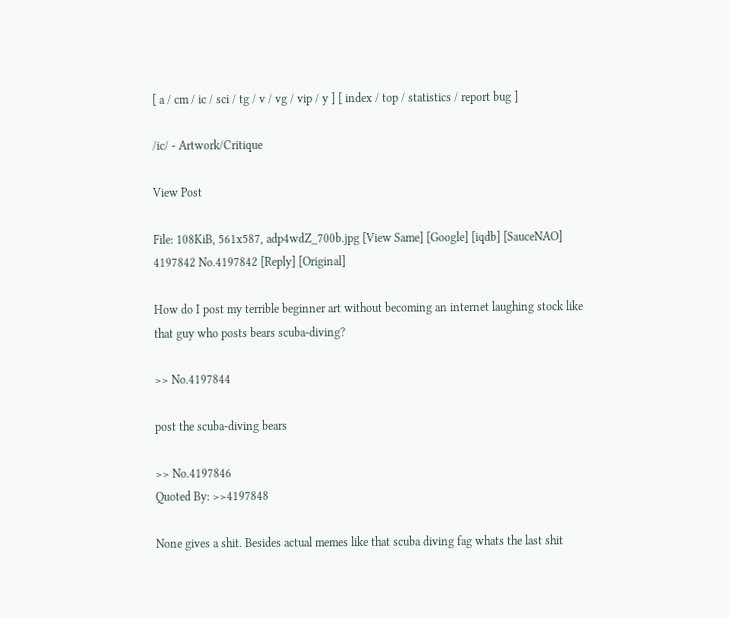[ a / cm / ic / sci / tg / v / vg / vip / y ] [ index / top / statistics / report bug ]

/ic/ - Artwork/Critique

View Post

File: 108KiB, 561x587, adp4wdZ_700b.jpg [View Same] [Google] [iqdb] [SauceNAO]
4197842 No.4197842 [Reply] [Original]

How do I post my terrible beginner art without becoming an internet laughing stock like that guy who posts bears scuba-diving?

>> No.4197844

post the scuba-diving bears

>> No.4197846
Quoted By: >>4197848

None gives a shit. Besides actual memes like that scuba diving fag whats the last shit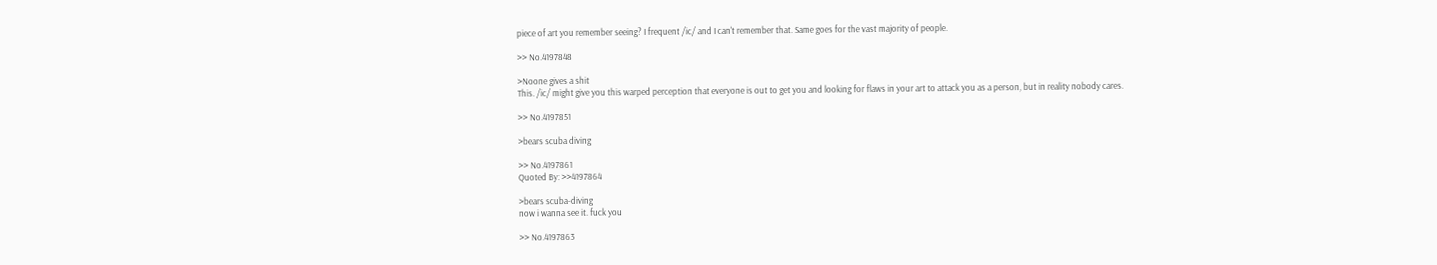piece of art you remember seeing? I frequent /ic/ and I can't remember that. Same goes for the vast majority of people.

>> No.4197848

>Noone gives a shit
This. /ic/ might give you this warped perception that everyone is out to get you and looking for flaws in your art to attack you as a person, but in reality nobody cares.

>> No.4197851

>bears scuba diving

>> No.4197861
Quoted By: >>4197864

>bears scuba-diving
now i wanna see it. fuck you

>> No.4197863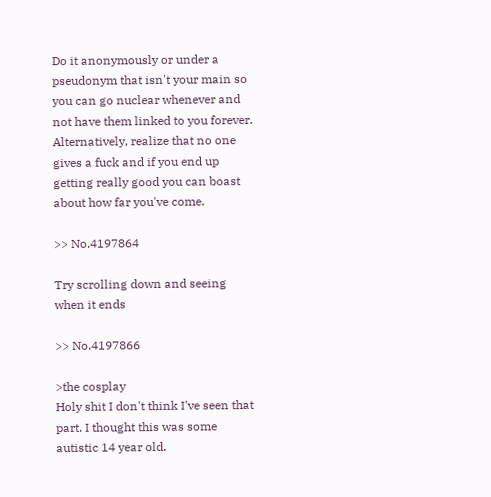Do it anonymously or under a pseudonym that isn't your main so you can go nuclear whenever and not have them linked to you forever.
Alternatively, realize that no one gives a fuck and if you end up getting really good you can boast about how far you've come.

>> No.4197864

Try scrolling down and seeing when it ends

>> No.4197866

>the cosplay
Holy shit I don't think I've seen that part. I thought this was some autistic 14 year old.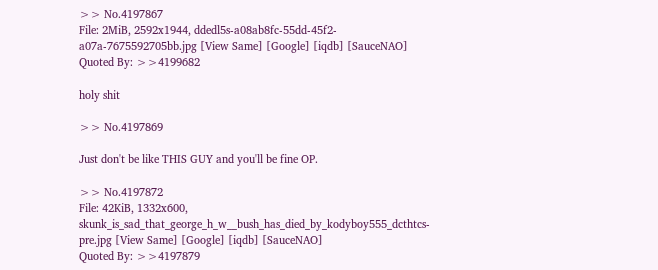>> No.4197867
File: 2MiB, 2592x1944, ddedl5s-a08ab8fc-55dd-45f2-a07a-7675592705bb.jpg [View Same] [Google] [iqdb] [SauceNAO]
Quoted By: >>4199682

holy shit

>> No.4197869

Just don't be like THIS GUY and you'll be fine OP.

>> No.4197872
File: 42KiB, 1332x600, skunk_is_sad_that_george_h_w__bush_has_died_by_kodyboy555_dcthtcs-pre.jpg [View Same] [Google] [iqdb] [SauceNAO]
Quoted By: >>4197879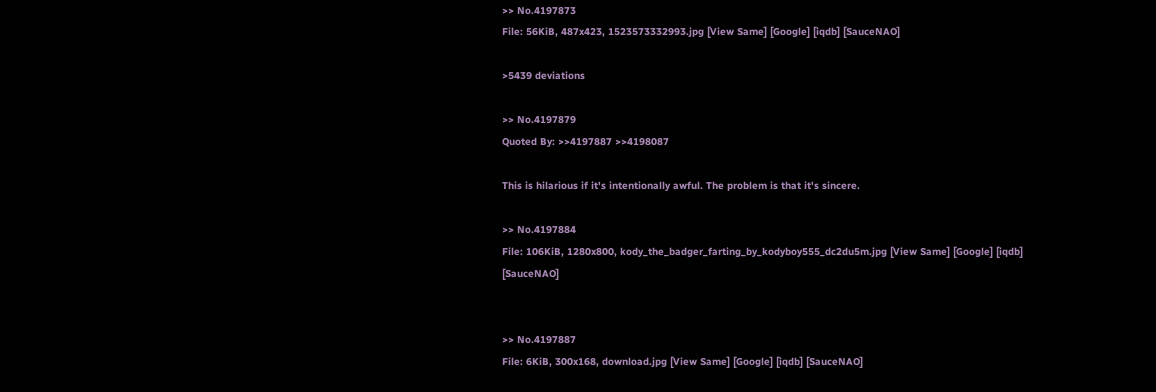>> No.4197873
File: 56KiB, 487x423, 1523573332993.jpg [View Same] [Google] [iqdb] [SauceNAO]

>5439 deviations

>> No.4197879
Quoted By: >>4197887 >>4198087

This is hilarious if it's intentionally awful. The problem is that it's sincere.

>> No.4197884
File: 106KiB, 1280x800, kody_the_badger_farting_by_kodyboy555_dc2du5m.jpg [View Same] [Google] [iqdb] [SauceNAO]


>> No.4197887
File: 6KiB, 300x168, download.jpg [View Same] [Google] [iqdb] [SauceNAO]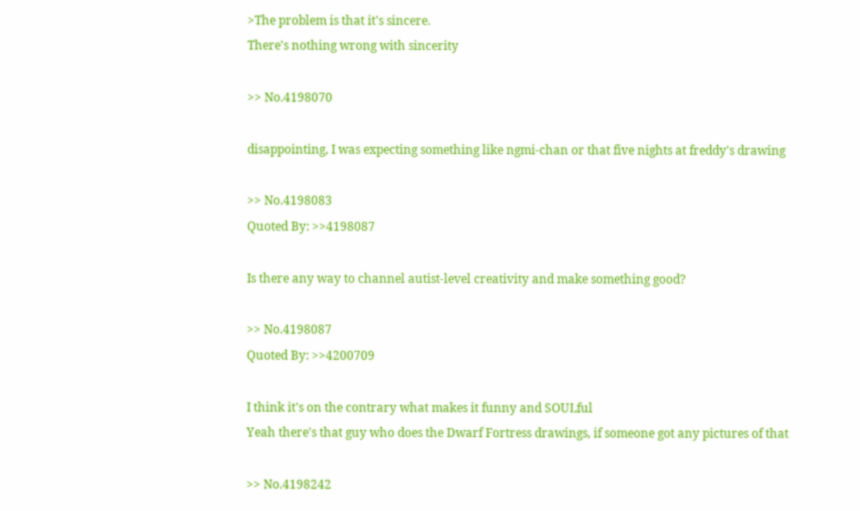>The problem is that it's sincere.
There's nothing wrong with sincerity

>> No.4198070

disappointing, I was expecting something like ngmi-chan or that five nights at freddy's drawing

>> No.4198083
Quoted By: >>4198087

Is there any way to channel autist-level creativity and make something good?

>> No.4198087
Quoted By: >>4200709

I think it's on the contrary what makes it funny and SOULful
Yeah there's that guy who does the Dwarf Fortress drawings, if someone got any pictures of that

>> No.4198242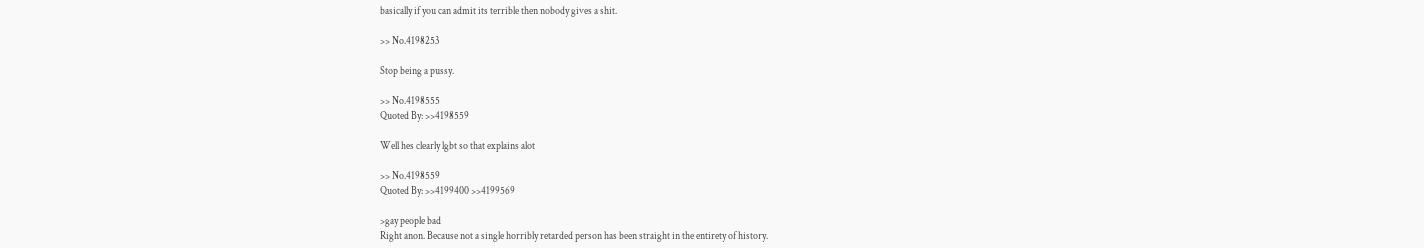basically if you can admit its terrible then nobody gives a shit.

>> No.4198253

Stop being a pussy.

>> No.4198555
Quoted By: >>4198559

Well hes clearly lgbt so that explains alot

>> No.4198559
Quoted By: >>4199400 >>4199569

>gay people bad
Right anon. Because not a single horribly retarded person has been straight in the entirety of history.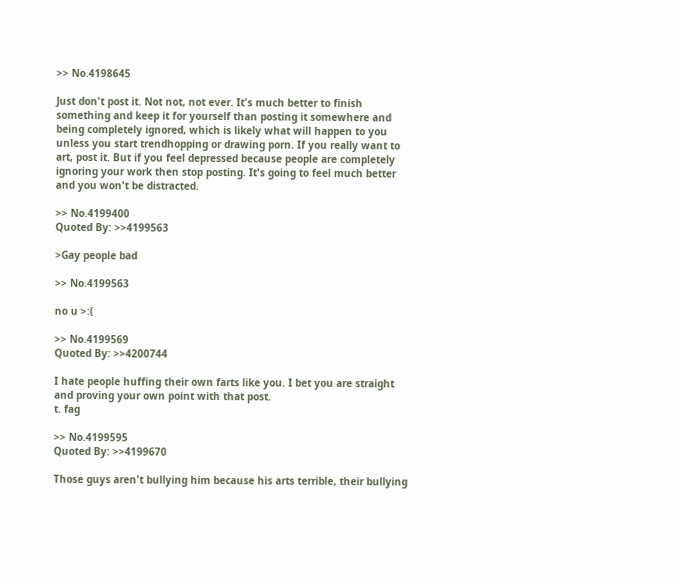>> No.4198645

Just don't post it. Not not, not ever. It's much better to finish something and keep it for yourself than posting it somewhere and being completely ignored, which is likely what will happen to you unless you start trendhopping or drawing porn. If you really want to art, post it. But if you feel depressed because people are completely ignoring your work then stop posting. It's going to feel much better and you won't be distracted.

>> No.4199400
Quoted By: >>4199563

>Gay people bad

>> No.4199563

no u >:(

>> No.4199569
Quoted By: >>4200744

I hate people huffing their own farts like you. I bet you are straight and proving your own point with that post.
t. fag

>> No.4199595
Quoted By: >>4199670

Those guys aren't bullying him because his arts terrible, their bullying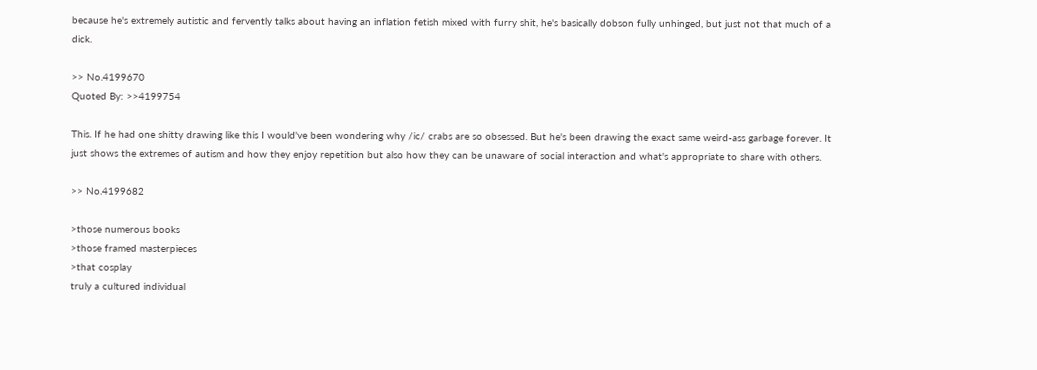because he's extremely autistic and fervently talks about having an inflation fetish mixed with furry shit, he's basically dobson fully unhinged, but just not that much of a dick.

>> No.4199670
Quoted By: >>4199754

This. If he had one shitty drawing like this I would've been wondering why /ic/ crabs are so obsessed. But he's been drawing the exact same weird-ass garbage forever. It just shows the extremes of autism and how they enjoy repetition but also how they can be unaware of social interaction and what's appropriate to share with others.

>> No.4199682

>those numerous books
>those framed masterpieces
>that cosplay
truly a cultured individual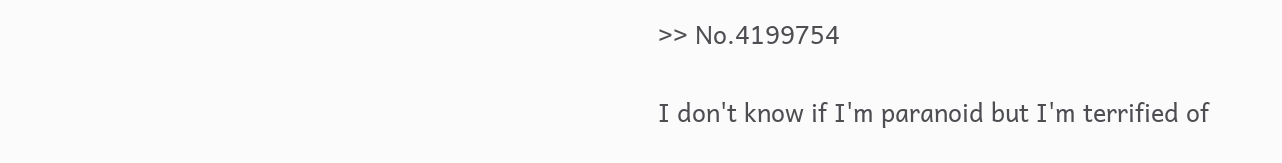>> No.4199754

I don't know if I'm paranoid but I'm terrified of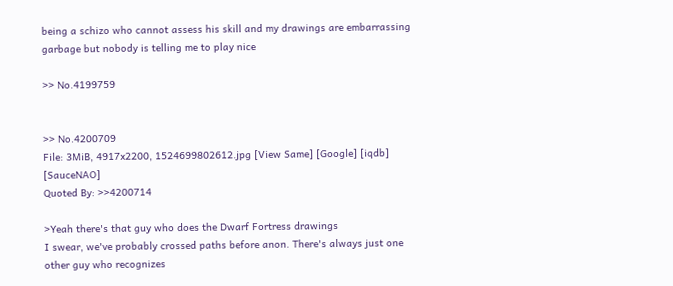being a schizo who cannot assess his skill and my drawings are embarrassing garbage but nobody is telling me to play nice

>> No.4199759


>> No.4200709
File: 3MiB, 4917x2200, 1524699802612.jpg [View Same] [Google] [iqdb] [SauceNAO]
Quoted By: >>4200714

>Yeah there's that guy who does the Dwarf Fortress drawings
I swear, we've probably crossed paths before anon. There's always just one other guy who recognizes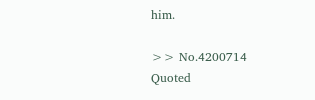him.

>> No.4200714
Quoted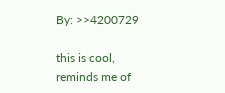By: >>4200729

this is cool, reminds me of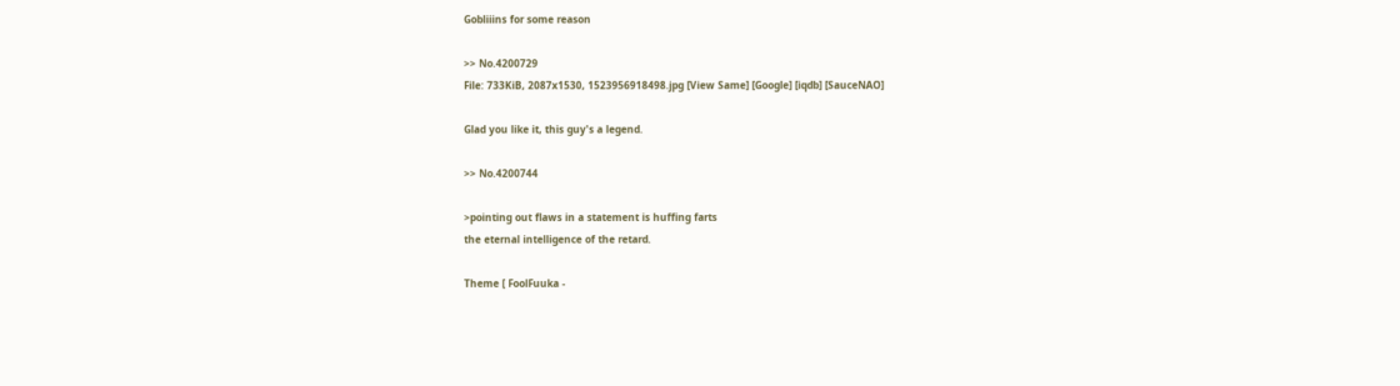Gobliiins for some reason

>> No.4200729
File: 733KiB, 2087x1530, 1523956918498.jpg [View Same] [Google] [iqdb] [SauceNAO]

Glad you like it, this guy's a legend.

>> No.4200744

>pointing out flaws in a statement is huffing farts
the eternal intelligence of the retard.

Theme [ FoolFuuka -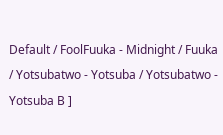Default / FoolFuuka - Midnight / Fuuka / Yotsubatwo - Yotsuba / Yotsubatwo - Yotsuba B ]